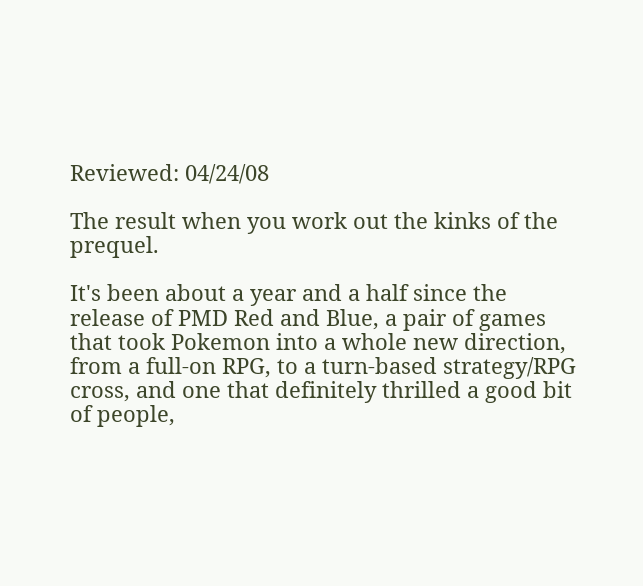Reviewed: 04/24/08

The result when you work out the kinks of the prequel.

It's been about a year and a half since the release of PMD Red and Blue, a pair of games that took Pokemon into a whole new direction, from a full-on RPG, to a turn-based strategy/RPG cross, and one that definitely thrilled a good bit of people,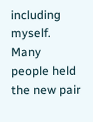including myself. Many people held the new pair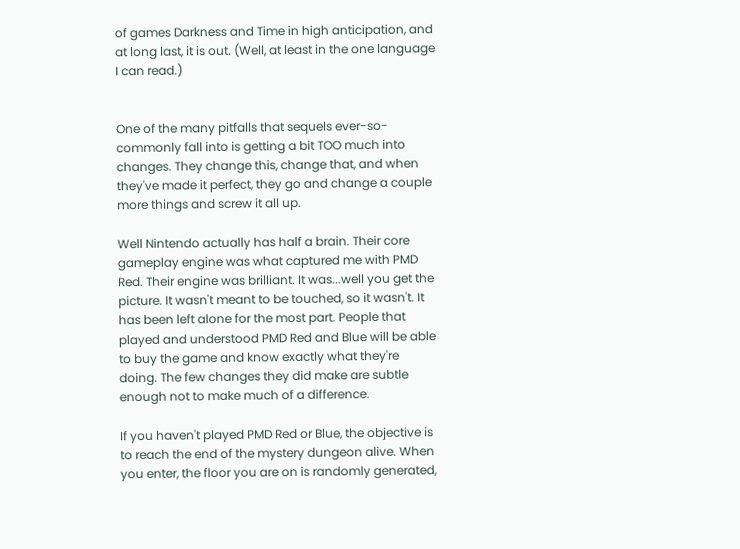of games Darkness and Time in high anticipation, and at long last, it is out. (Well, at least in the one language I can read.)


One of the many pitfalls that sequels ever-so-commonly fall into is getting a bit TOO much into changes. They change this, change that, and when they've made it perfect, they go and change a couple more things and screw it all up.

Well Nintendo actually has half a brain. Their core gameplay engine was what captured me with PMD Red. Their engine was brilliant. It was...well you get the picture. It wasn't meant to be touched, so it wasn't. It has been left alone for the most part. People that played and understood PMD Red and Blue will be able to buy the game and know exactly what they're doing. The few changes they did make are subtle enough not to make much of a difference.

If you haven't played PMD Red or Blue, the objective is to reach the end of the mystery dungeon alive. When you enter, the floor you are on is randomly generated,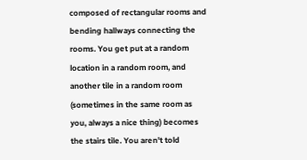composed of rectangular rooms and bending hallways connecting the rooms. You get put at a random location in a random room, and another tile in a random room (sometimes in the same room as you, always a nice thing) becomes the stairs tile. You aren't told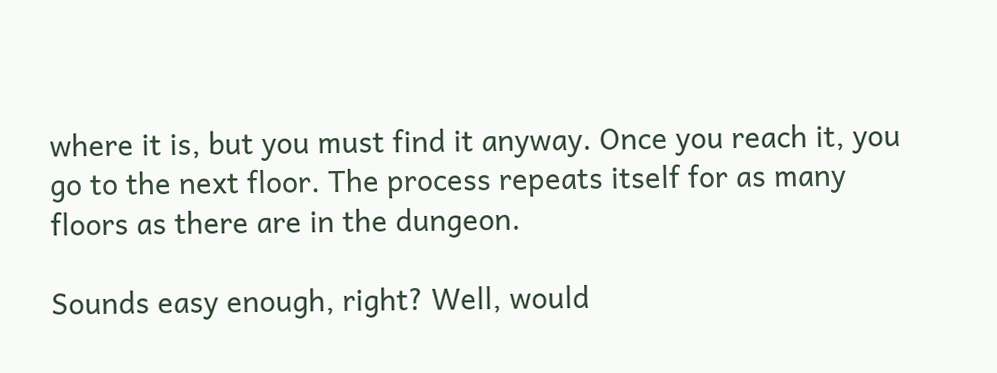where it is, but you must find it anyway. Once you reach it, you go to the next floor. The process repeats itself for as many floors as there are in the dungeon.

Sounds easy enough, right? Well, would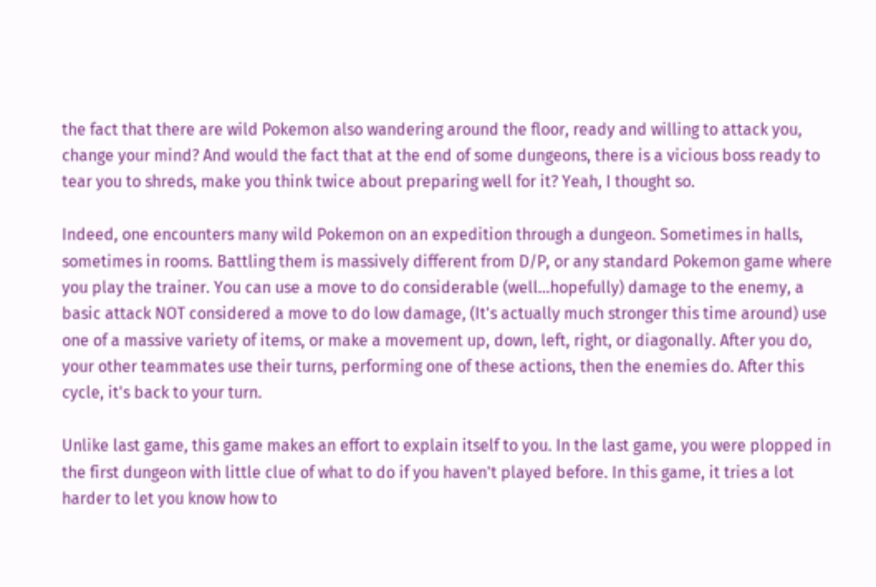the fact that there are wild Pokemon also wandering around the floor, ready and willing to attack you, change your mind? And would the fact that at the end of some dungeons, there is a vicious boss ready to tear you to shreds, make you think twice about preparing well for it? Yeah, I thought so.

Indeed, one encounters many wild Pokemon on an expedition through a dungeon. Sometimes in halls, sometimes in rooms. Battling them is massively different from D/P, or any standard Pokemon game where you play the trainer. You can use a move to do considerable (well...hopefully) damage to the enemy, a basic attack NOT considered a move to do low damage, (It's actually much stronger this time around) use one of a massive variety of items, or make a movement up, down, left, right, or diagonally. After you do, your other teammates use their turns, performing one of these actions, then the enemies do. After this cycle, it's back to your turn.

Unlike last game, this game makes an effort to explain itself to you. In the last game, you were plopped in the first dungeon with little clue of what to do if you haven't played before. In this game, it tries a lot harder to let you know how to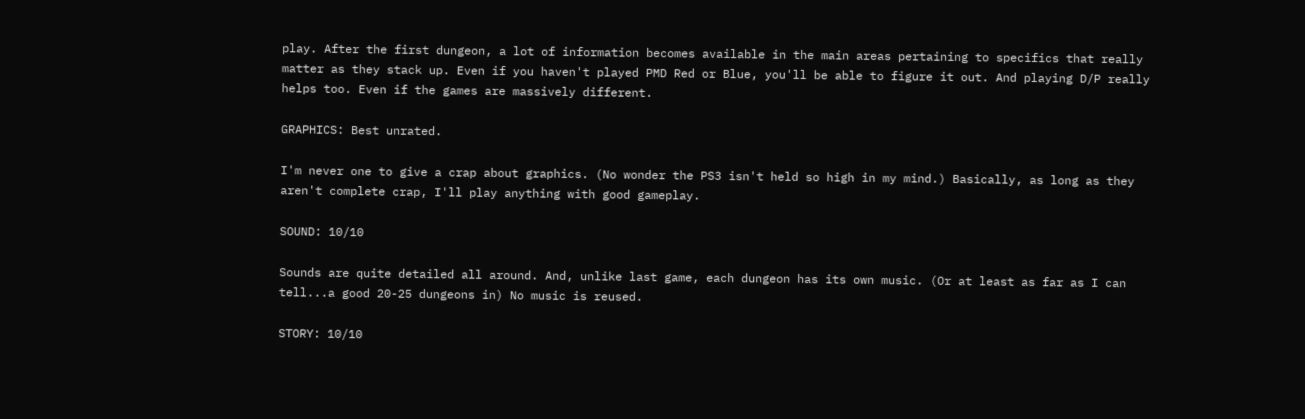play. After the first dungeon, a lot of information becomes available in the main areas pertaining to specifics that really matter as they stack up. Even if you haven't played PMD Red or Blue, you'll be able to figure it out. And playing D/P really helps too. Even if the games are massively different.

GRAPHICS: Best unrated.

I'm never one to give a crap about graphics. (No wonder the PS3 isn't held so high in my mind.) Basically, as long as they aren't complete crap, I'll play anything with good gameplay.

SOUND: 10/10

Sounds are quite detailed all around. And, unlike last game, each dungeon has its own music. (Or at least as far as I can tell...a good 20-25 dungeons in) No music is reused.

STORY: 10/10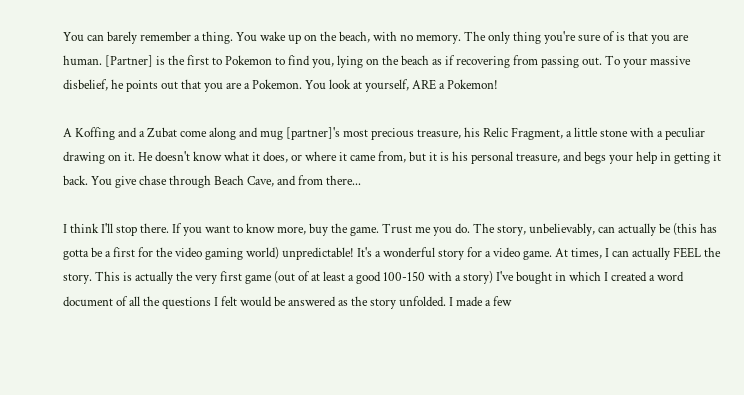You can barely remember a thing. You wake up on the beach, with no memory. The only thing you're sure of is that you are human. [Partner] is the first to Pokemon to find you, lying on the beach as if recovering from passing out. To your massive disbelief, he points out that you are a Pokemon. You look at yourself, ARE a Pokemon!

A Koffing and a Zubat come along and mug [partner]'s most precious treasure, his Relic Fragment, a little stone with a peculiar drawing on it. He doesn't know what it does, or where it came from, but it is his personal treasure, and begs your help in getting it back. You give chase through Beach Cave, and from there...

I think I'll stop there. If you want to know more, buy the game. Trust me you do. The story, unbelievably, can actually be (this has gotta be a first for the video gaming world) unpredictable! It's a wonderful story for a video game. At times, I can actually FEEL the story. This is actually the very first game (out of at least a good 100-150 with a story) I've bought in which I created a word document of all the questions I felt would be answered as the story unfolded. I made a few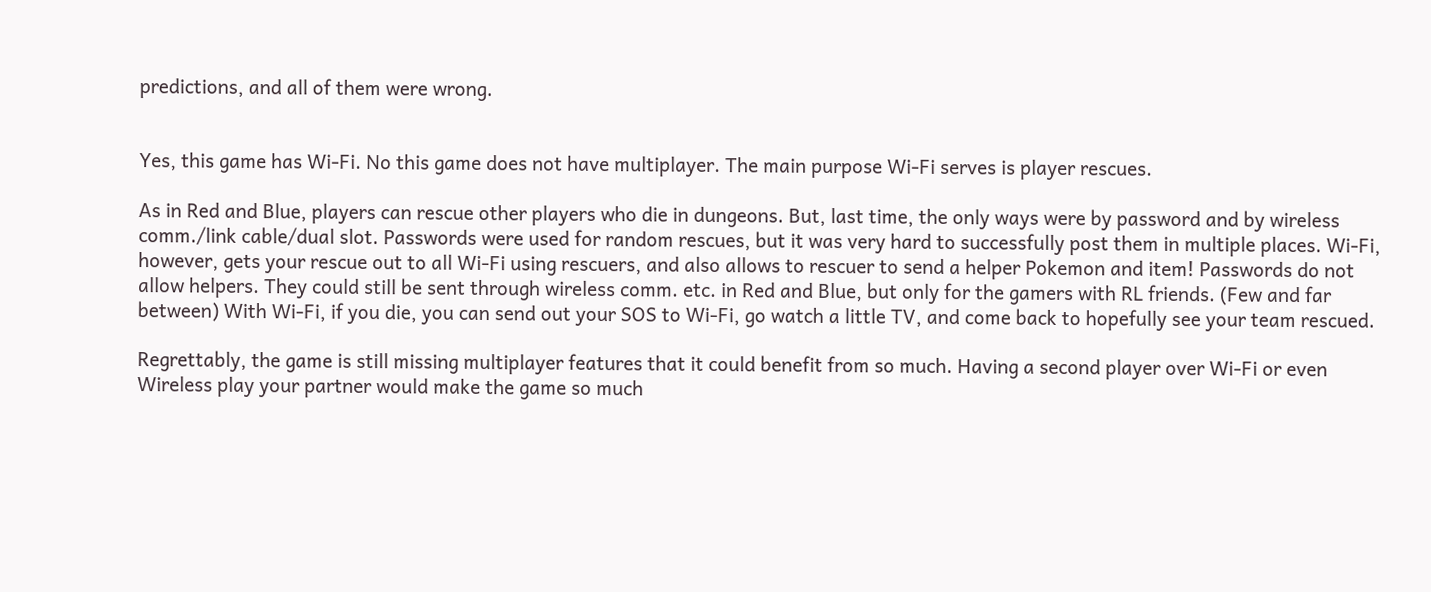predictions, and all of them were wrong.


Yes, this game has Wi-Fi. No this game does not have multiplayer. The main purpose Wi-Fi serves is player rescues.

As in Red and Blue, players can rescue other players who die in dungeons. But, last time, the only ways were by password and by wireless comm./link cable/dual slot. Passwords were used for random rescues, but it was very hard to successfully post them in multiple places. Wi-Fi, however, gets your rescue out to all Wi-Fi using rescuers, and also allows to rescuer to send a helper Pokemon and item! Passwords do not allow helpers. They could still be sent through wireless comm. etc. in Red and Blue, but only for the gamers with RL friends. (Few and far between) With Wi-Fi, if you die, you can send out your SOS to Wi-Fi, go watch a little TV, and come back to hopefully see your team rescued.

Regrettably, the game is still missing multiplayer features that it could benefit from so much. Having a second player over Wi-Fi or even Wireless play your partner would make the game so much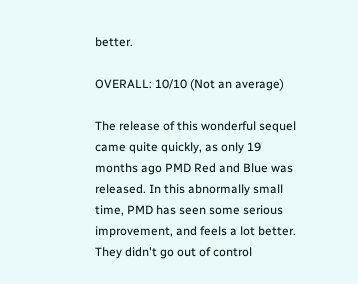better.

OVERALL: 10/10 (Not an average)

The release of this wonderful sequel came quite quickly, as only 19 months ago PMD Red and Blue was released. In this abnormally small time, PMD has seen some serious improvement, and feels a lot better. They didn't go out of control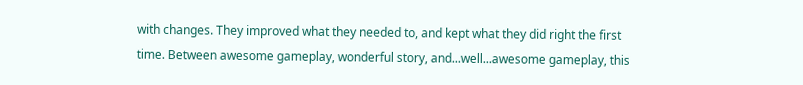with changes. They improved what they needed to, and kept what they did right the first time. Between awesome gameplay, wonderful story, and...well...awesome gameplay, this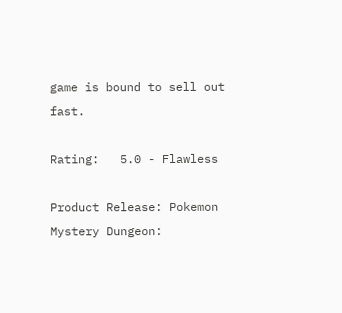game is bound to sell out fast.

Rating:   5.0 - Flawless

Product Release: Pokemon Mystery Dungeon: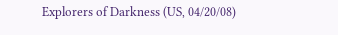Explorers of Darkness (US, 04/20/08)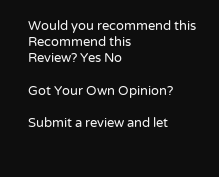Would you recommend this
Recommend this
Review? Yes No

Got Your Own Opinion?

Submit a review and let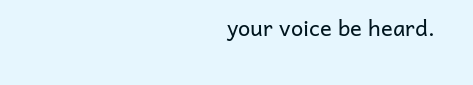your voice be heard.